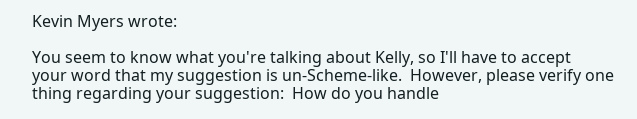Kevin Myers wrote:

You seem to know what you're talking about Kelly, so I'll have to accept
your word that my suggestion is un-Scheme-like.  However, please verify one
thing regarding your suggestion:  How do you handle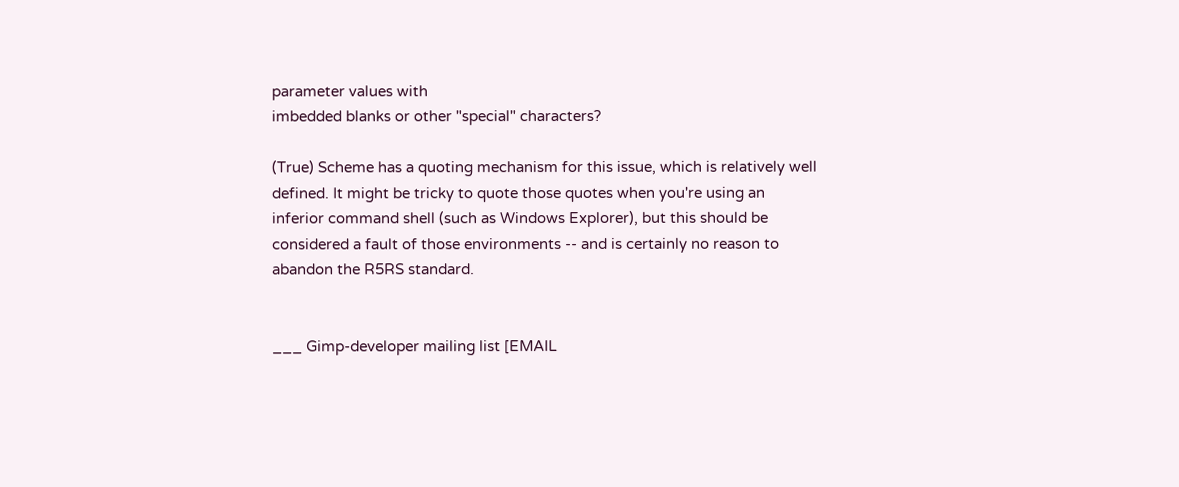parameter values with
imbedded blanks or other "special" characters?

(True) Scheme has a quoting mechanism for this issue, which is relatively well defined. It might be tricky to quote those quotes when you're using an inferior command shell (such as Windows Explorer), but this should be considered a fault of those environments -- and is certainly no reason to abandon the R5RS standard.


___ Gimp-developer mailing list [EMAIL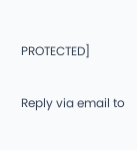PROTECTED]

Reply via email to